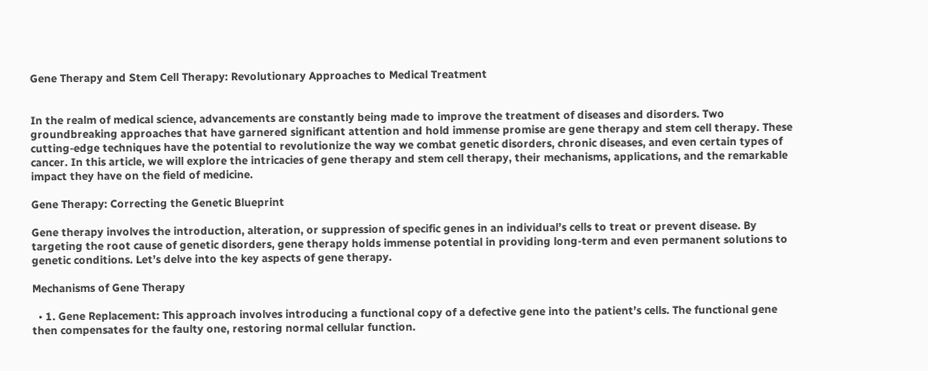Gene Therapy and Stem Cell Therapy: Revolutionary Approaches to Medical Treatment


In the realm of medical science, advancements are constantly being made to improve the treatment of diseases and disorders. Two groundbreaking approaches that have garnered significant attention and hold immense promise are gene therapy and stem cell therapy. These cutting-edge techniques have the potential to revolutionize the way we combat genetic disorders, chronic diseases, and even certain types of cancer. In this article, we will explore the intricacies of gene therapy and stem cell therapy, their mechanisms, applications, and the remarkable impact they have on the field of medicine.

Gene Therapy: Correcting the Genetic Blueprint

Gene therapy involves the introduction, alteration, or suppression of specific genes in an individual’s cells to treat or prevent disease. By targeting the root cause of genetic disorders, gene therapy holds immense potential in providing long-term and even permanent solutions to genetic conditions. Let’s delve into the key aspects of gene therapy.

Mechanisms of Gene Therapy

  • 1. Gene Replacement: This approach involves introducing a functional copy of a defective gene into the patient’s cells. The functional gene then compensates for the faulty one, restoring normal cellular function.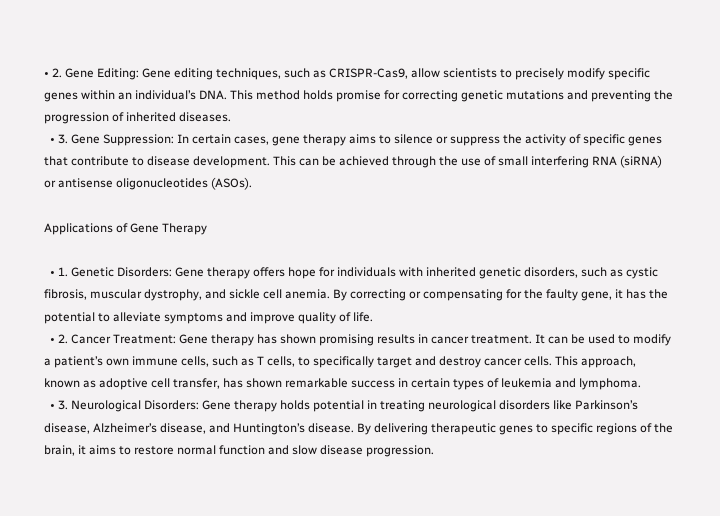• 2. Gene Editing: Gene editing techniques, such as CRISPR-Cas9, allow scientists to precisely modify specific genes within an individual’s DNA. This method holds promise for correcting genetic mutations and preventing the progression of inherited diseases.
  • 3. Gene Suppression: In certain cases, gene therapy aims to silence or suppress the activity of specific genes that contribute to disease development. This can be achieved through the use of small interfering RNA (siRNA) or antisense oligonucleotides (ASOs).

Applications of Gene Therapy

  • 1. Genetic Disorders: Gene therapy offers hope for individuals with inherited genetic disorders, such as cystic fibrosis, muscular dystrophy, and sickle cell anemia. By correcting or compensating for the faulty gene, it has the potential to alleviate symptoms and improve quality of life.
  • 2. Cancer Treatment: Gene therapy has shown promising results in cancer treatment. It can be used to modify a patient’s own immune cells, such as T cells, to specifically target and destroy cancer cells. This approach, known as adoptive cell transfer, has shown remarkable success in certain types of leukemia and lymphoma.
  • 3. Neurological Disorders: Gene therapy holds potential in treating neurological disorders like Parkinson’s disease, Alzheimer’s disease, and Huntington’s disease. By delivering therapeutic genes to specific regions of the brain, it aims to restore normal function and slow disease progression.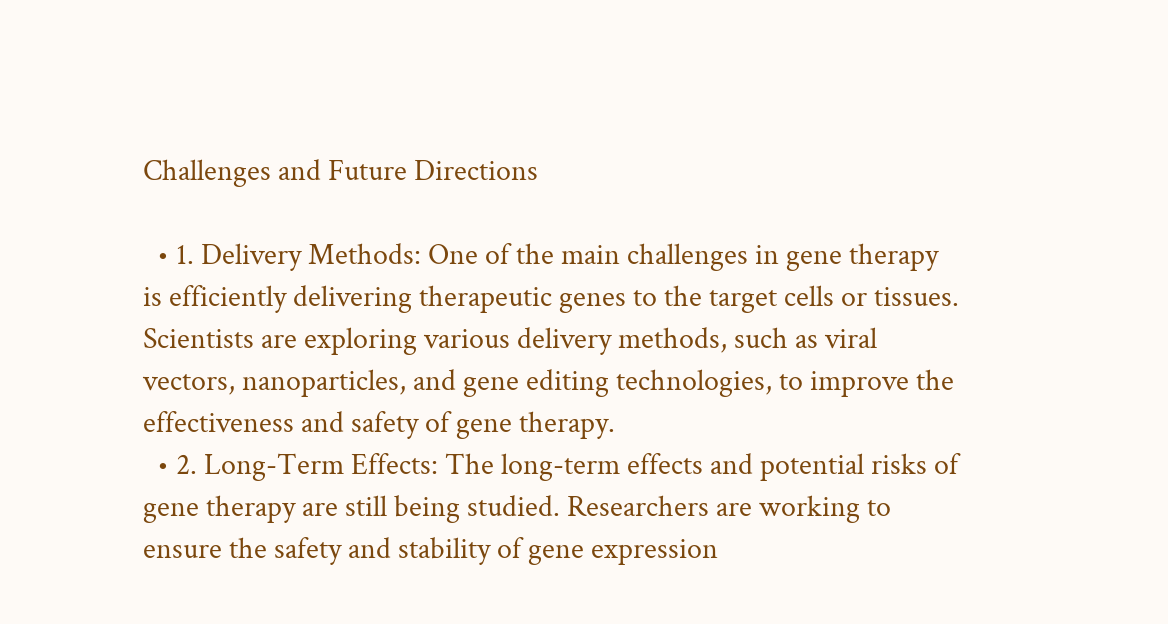Challenges and Future Directions

  • 1. Delivery Methods: One of the main challenges in gene therapy is efficiently delivering therapeutic genes to the target cells or tissues. Scientists are exploring various delivery methods, such as viral vectors, nanoparticles, and gene editing technologies, to improve the effectiveness and safety of gene therapy.
  • 2. Long-Term Effects: The long-term effects and potential risks of gene therapy are still being studied. Researchers are working to ensure the safety and stability of gene expression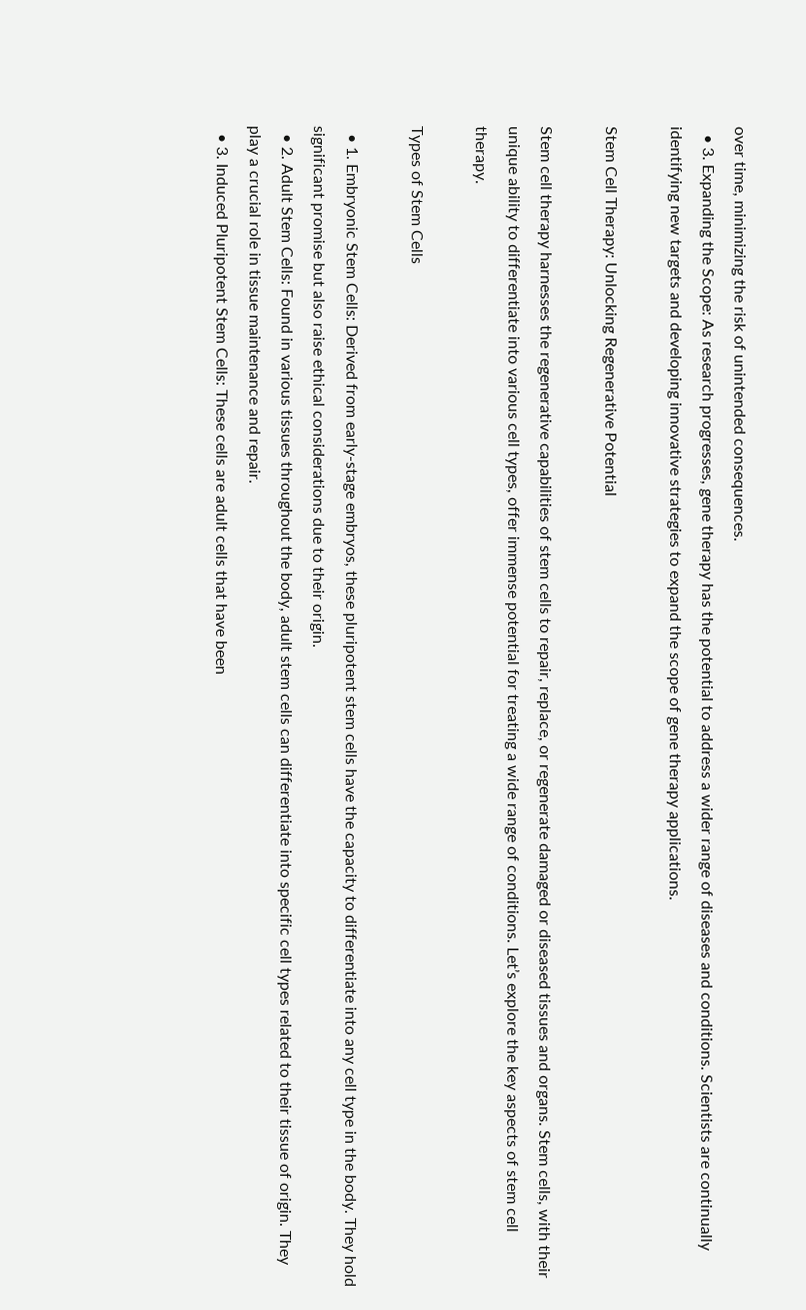over time, minimizing the risk of unintended consequences.
  • 3. Expanding the Scope: As research progresses, gene therapy has the potential to address a wider range of diseases and conditions. Scientists are continually identifying new targets and developing innovative strategies to expand the scope of gene therapy applications.

Stem Cell Therapy: Unlocking Regenerative Potential

Stem cell therapy harnesses the regenerative capabilities of stem cells to repair, replace, or regenerate damaged or diseased tissues and organs. Stem cells, with their unique ability to differentiate into various cell types, offer immense potential for treating a wide range of conditions. Let’s explore the key aspects of stem cell therapy.

Types of Stem Cells

  • 1. Embryonic Stem Cells: Derived from early-stage embryos, these pluripotent stem cells have the capacity to differentiate into any cell type in the body. They hold significant promise but also raise ethical considerations due to their origin.
  • 2. Adult Stem Cells: Found in various tissues throughout the body, adult stem cells can differentiate into specific cell types related to their tissue of origin. They play a crucial role in tissue maintenance and repair.
  • 3. Induced Pluripotent Stem Cells: These cells are adult cells that have been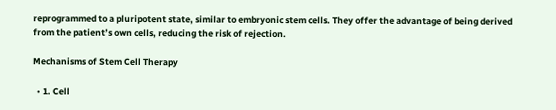reprogrammed to a pluripotent state, similar to embryonic stem cells. They offer the advantage of being derived from the patient’s own cells, reducing the risk of rejection.

Mechanisms of Stem Cell Therapy

  • 1. Cell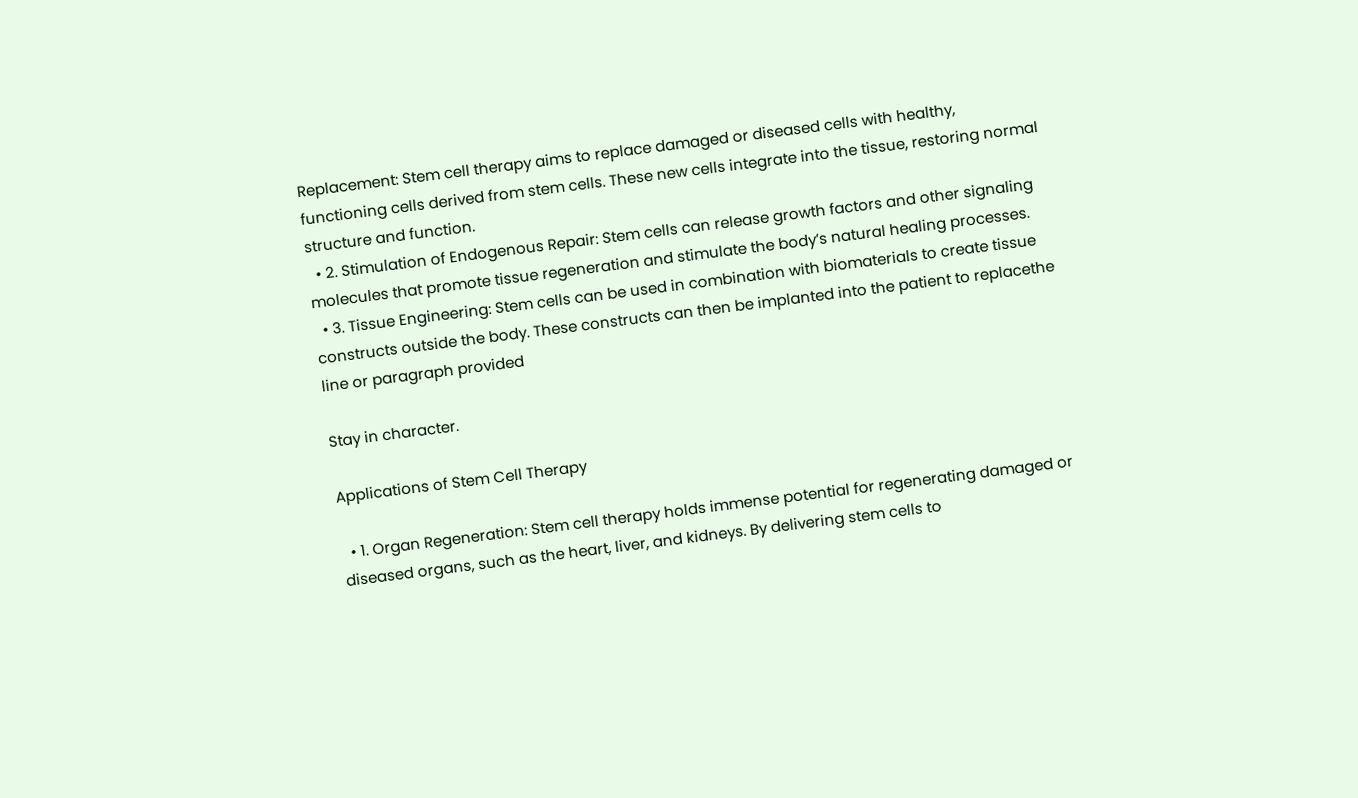Replacement: Stem cell therapy aims to replace damaged or diseased cells with healthy, functioning cells derived from stem cells. These new cells integrate into the tissue, restoring normal structure and function.
  • 2. Stimulation of Endogenous Repair: Stem cells can release growth factors and other signaling molecules that promote tissue regeneration and stimulate the body’s natural healing processes.
  • 3. Tissue Engineering: Stem cells can be used in combination with biomaterials to create tissue constructs outside the body. These constructs can then be implanted into the patient to replacethe line or paragraph provided

Stay in character.

Applications of Stem Cell Therapy

  • 1. Organ Regeneration: Stem cell therapy holds immense potential for regenerating damaged or diseased organs, such as the heart, liver, and kidneys. By delivering stem cells to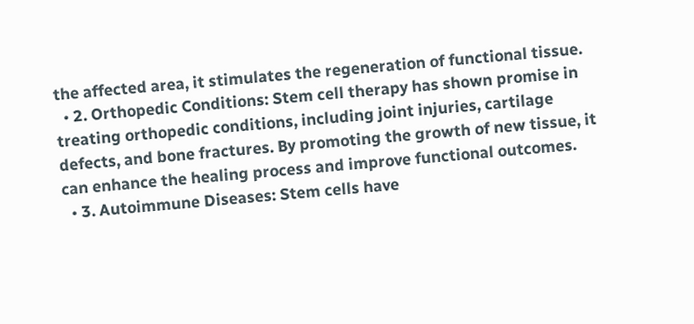the affected area, it stimulates the regeneration of functional tissue.
  • 2. Orthopedic Conditions: Stem cell therapy has shown promise in treating orthopedic conditions, including joint injuries, cartilage defects, and bone fractures. By promoting the growth of new tissue, it can enhance the healing process and improve functional outcomes.
  • 3. Autoimmune Diseases: Stem cells have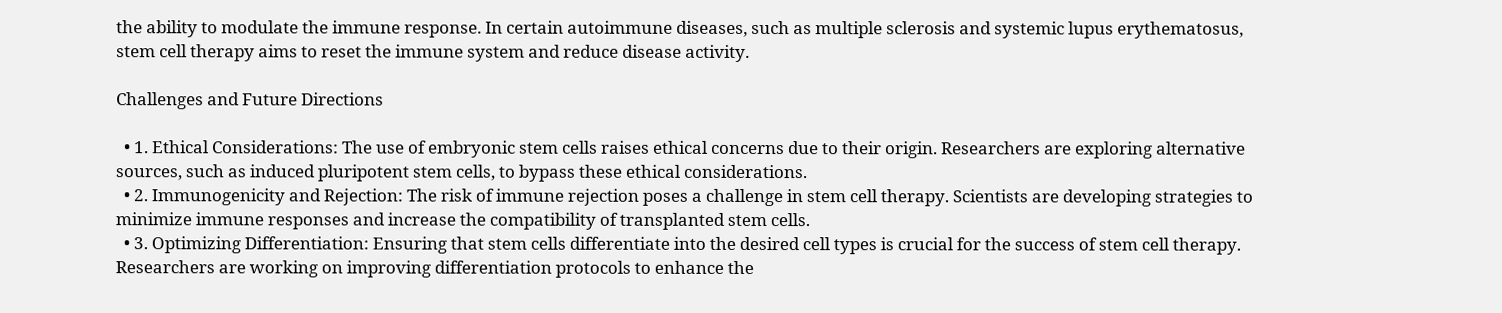the ability to modulate the immune response. In certain autoimmune diseases, such as multiple sclerosis and systemic lupus erythematosus, stem cell therapy aims to reset the immune system and reduce disease activity.

Challenges and Future Directions

  • 1. Ethical Considerations: The use of embryonic stem cells raises ethical concerns due to their origin. Researchers are exploring alternative sources, such as induced pluripotent stem cells, to bypass these ethical considerations.
  • 2. Immunogenicity and Rejection: The risk of immune rejection poses a challenge in stem cell therapy. Scientists are developing strategies to minimize immune responses and increase the compatibility of transplanted stem cells.
  • 3. Optimizing Differentiation: Ensuring that stem cells differentiate into the desired cell types is crucial for the success of stem cell therapy. Researchers are working on improving differentiation protocols to enhance the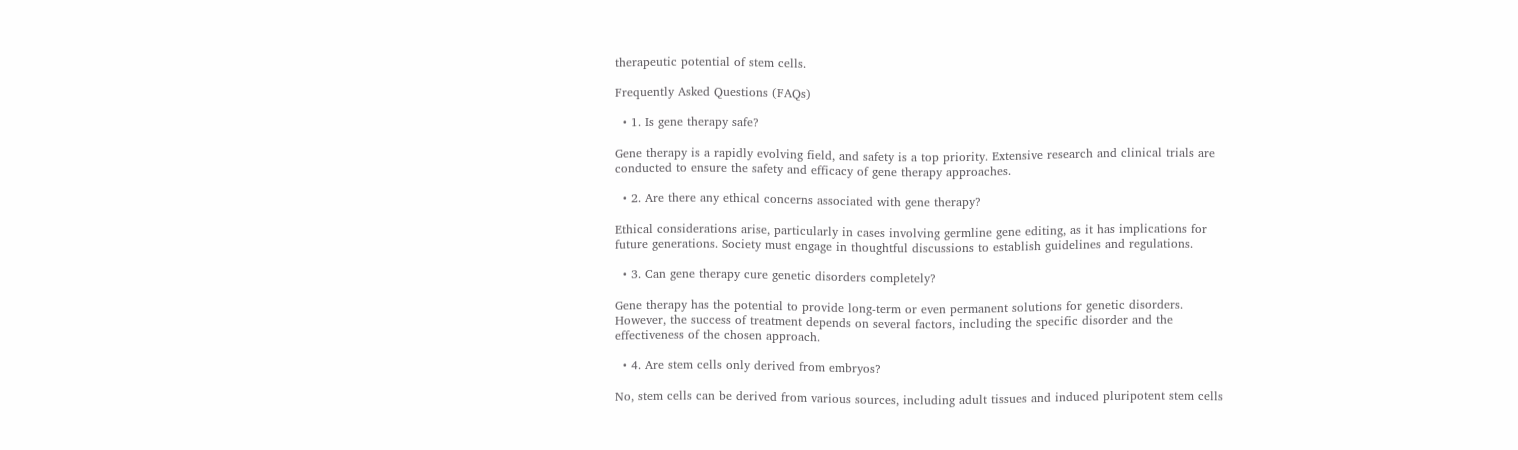therapeutic potential of stem cells.

Frequently Asked Questions (FAQs)

  • 1. Is gene therapy safe?

Gene therapy is a rapidly evolving field, and safety is a top priority. Extensive research and clinical trials are conducted to ensure the safety and efficacy of gene therapy approaches.

  • 2. Are there any ethical concerns associated with gene therapy?

Ethical considerations arise, particularly in cases involving germline gene editing, as it has implications for future generations. Society must engage in thoughtful discussions to establish guidelines and regulations.

  • 3. Can gene therapy cure genetic disorders completely?

Gene therapy has the potential to provide long-term or even permanent solutions for genetic disorders. However, the success of treatment depends on several factors, including the specific disorder and the effectiveness of the chosen approach.

  • 4. Are stem cells only derived from embryos?

No, stem cells can be derived from various sources, including adult tissues and induced pluripotent stem cells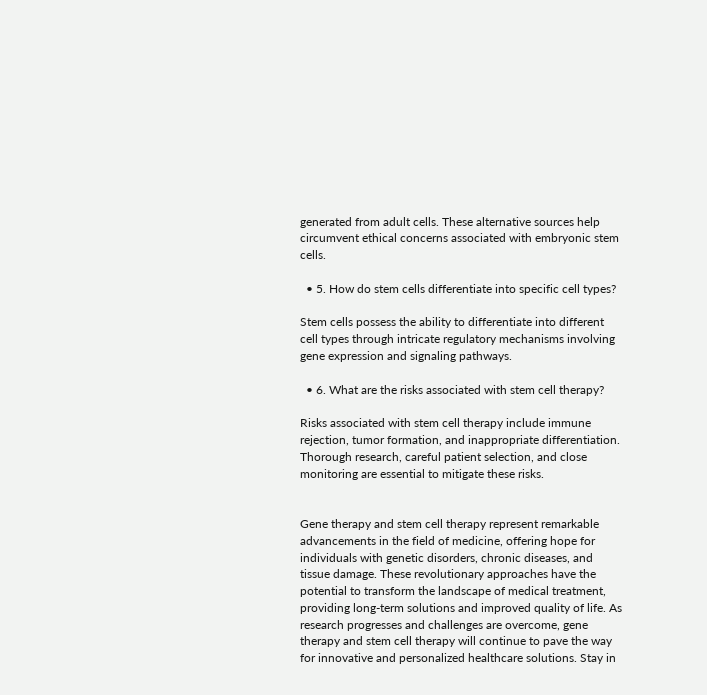generated from adult cells. These alternative sources help circumvent ethical concerns associated with embryonic stem cells.

  • 5. How do stem cells differentiate into specific cell types?

Stem cells possess the ability to differentiate into different cell types through intricate regulatory mechanisms involving gene expression and signaling pathways.

  • 6. What are the risks associated with stem cell therapy?

Risks associated with stem cell therapy include immune rejection, tumor formation, and inappropriate differentiation. Thorough research, careful patient selection, and close monitoring are essential to mitigate these risks.


Gene therapy and stem cell therapy represent remarkable advancements in the field of medicine, offering hope for individuals with genetic disorders, chronic diseases, and tissue damage. These revolutionary approaches have the potential to transform the landscape of medical treatment, providing long-term solutions and improved quality of life. As research progresses and challenges are overcome, gene therapy and stem cell therapy will continue to pave the way for innovative and personalized healthcare solutions. Stay in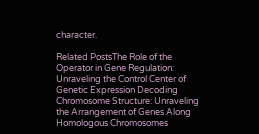character.

Related PostsThe Role of the Operator in Gene Regulation: Unraveling the Control Center of Genetic Expression Decoding Chromosome Structure: Unraveling the Arrangement of Genes Along Homologous Chromosomes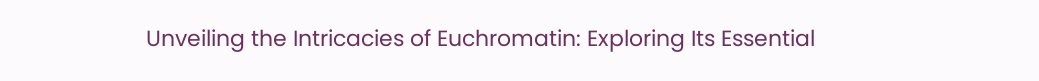Unveiling the Intricacies of Euchromatin: Exploring Its Essential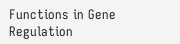Functions in Gene Regulation